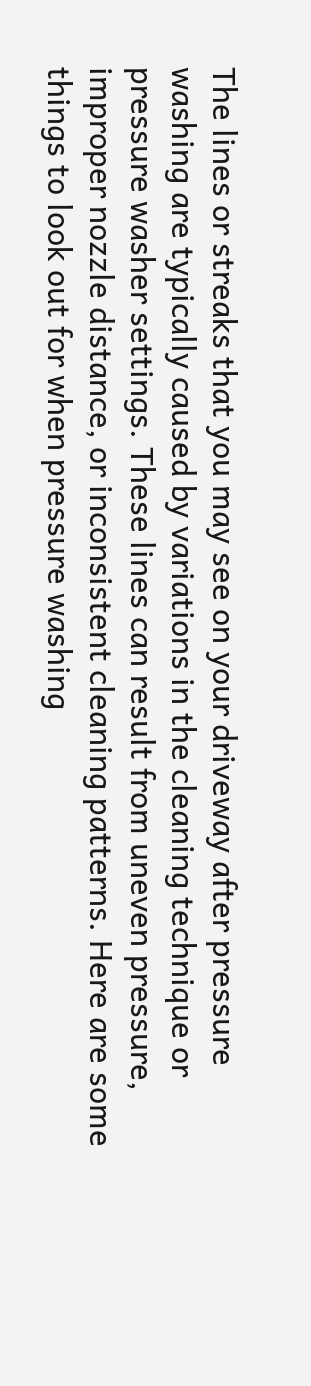The lines or streaks that you may see on your driveway after pressure washing are typically caused by variations in the cleaning technique or pressure washer settings. These lines can result from uneven pressure, improper nozzle distance, or inconsistent cleaning patterns. Here are some things to look out for when pressure washing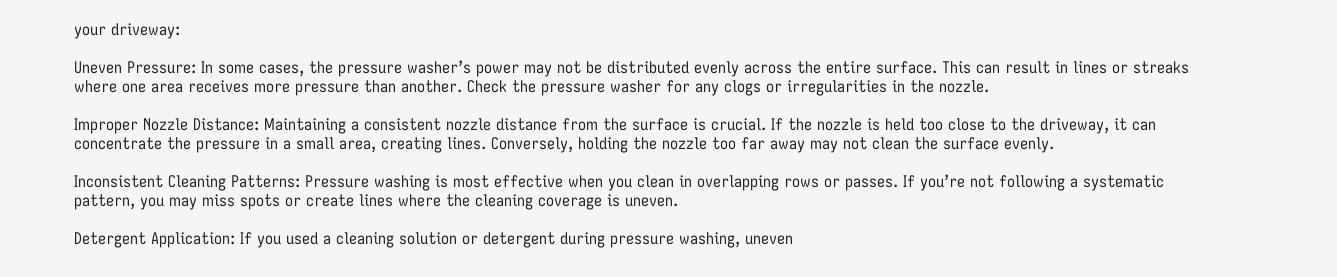your driveway:

Uneven Pressure: In some cases, the pressure washer’s power may not be distributed evenly across the entire surface. This can result in lines or streaks where one area receives more pressure than another. Check the pressure washer for any clogs or irregularities in the nozzle.

Improper Nozzle Distance: Maintaining a consistent nozzle distance from the surface is crucial. If the nozzle is held too close to the driveway, it can concentrate the pressure in a small area, creating lines. Conversely, holding the nozzle too far away may not clean the surface evenly.

Inconsistent Cleaning Patterns: Pressure washing is most effective when you clean in overlapping rows or passes. If you’re not following a systematic pattern, you may miss spots or create lines where the cleaning coverage is uneven.

Detergent Application: If you used a cleaning solution or detergent during pressure washing, uneven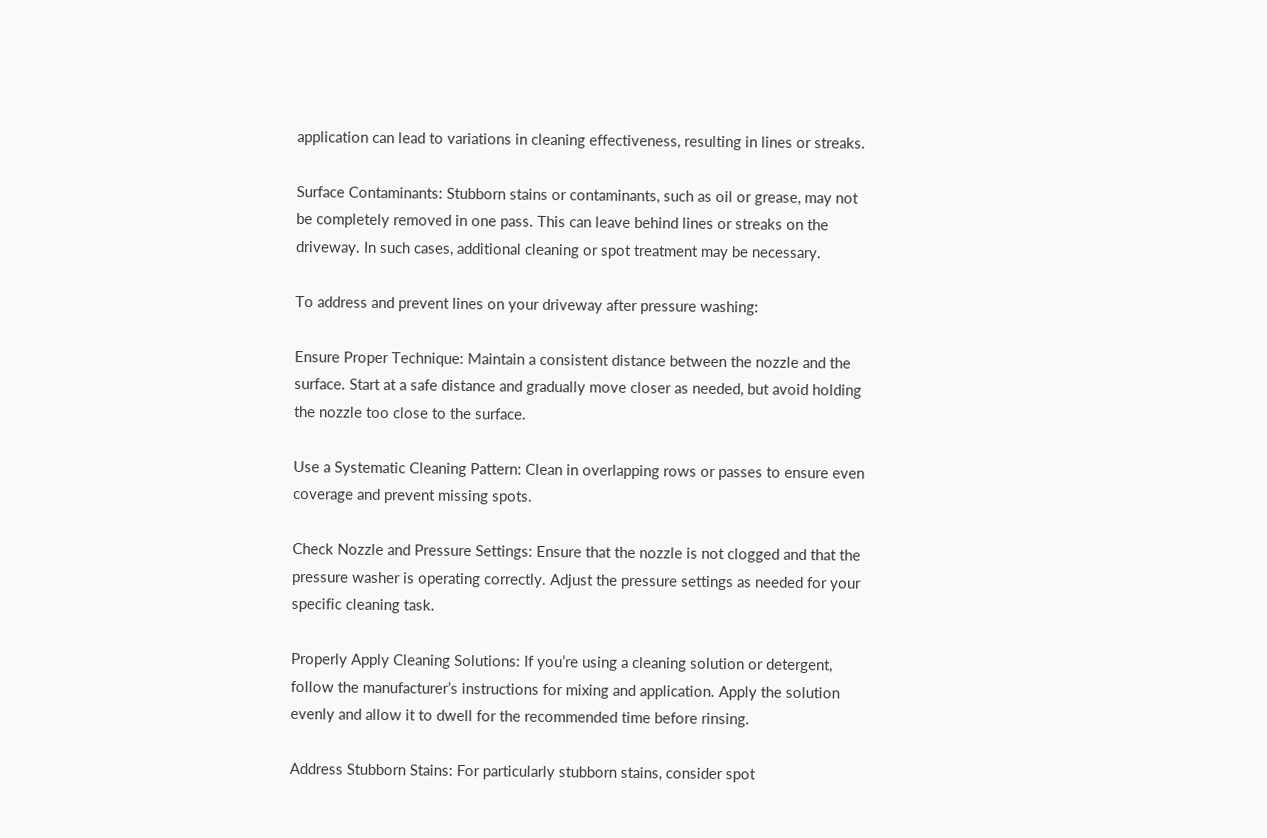application can lead to variations in cleaning effectiveness, resulting in lines or streaks.

Surface Contaminants: Stubborn stains or contaminants, such as oil or grease, may not be completely removed in one pass. This can leave behind lines or streaks on the driveway. In such cases, additional cleaning or spot treatment may be necessary.

To address and prevent lines on your driveway after pressure washing:

Ensure Proper Technique: Maintain a consistent distance between the nozzle and the surface. Start at a safe distance and gradually move closer as needed, but avoid holding the nozzle too close to the surface.

Use a Systematic Cleaning Pattern: Clean in overlapping rows or passes to ensure even coverage and prevent missing spots.

Check Nozzle and Pressure Settings: Ensure that the nozzle is not clogged and that the pressure washer is operating correctly. Adjust the pressure settings as needed for your specific cleaning task.

Properly Apply Cleaning Solutions: If you’re using a cleaning solution or detergent, follow the manufacturer’s instructions for mixing and application. Apply the solution evenly and allow it to dwell for the recommended time before rinsing.

Address Stubborn Stains: For particularly stubborn stains, consider spot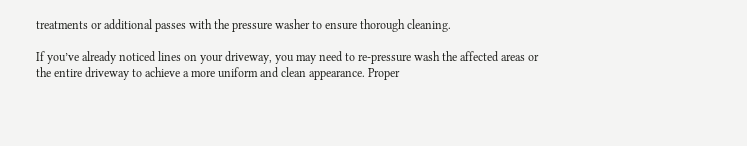treatments or additional passes with the pressure washer to ensure thorough cleaning.

If you’ve already noticed lines on your driveway, you may need to re-pressure wash the affected areas or the entire driveway to achieve a more uniform and clean appearance. Proper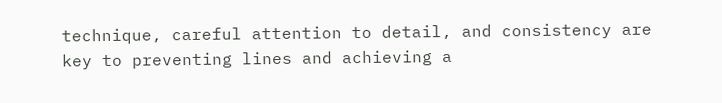technique, careful attention to detail, and consistency are key to preventing lines and achieving a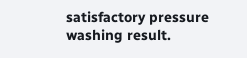satisfactory pressure washing result.